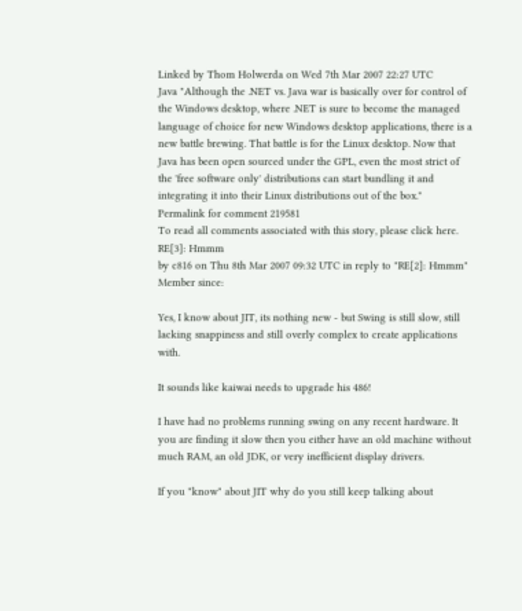Linked by Thom Holwerda on Wed 7th Mar 2007 22:27 UTC
Java "Although the .NET vs. Java war is basically over for control of the Windows desktop, where .NET is sure to become the managed language of choice for new Windows desktop applications, there is a new battle brewing. That battle is for the Linux desktop. Now that Java has been open sourced under the GPL, even the most strict of the 'free software only' distributions can start bundling it and integrating it into their Linux distributions out of the box."
Permalink for comment 219581
To read all comments associated with this story, please click here.
RE[3]: Hmmm
by c816 on Thu 8th Mar 2007 09:32 UTC in reply to "RE[2]: Hmmm"
Member since:

Yes, I know about JIT, its nothing new - but Swing is still slow, still lacking snappiness and still overly complex to create applications with.

It sounds like kaiwai needs to upgrade his 486!

I have had no problems running swing on any recent hardware. It you are finding it slow then you either have an old machine without much RAM, an old JDK, or very inefficient display drivers.

If you "know" about JIT why do you still keep talking about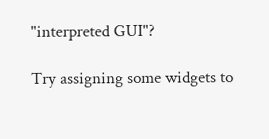"interpreted GUI"?

Try assigning some widgets to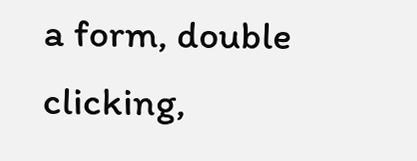a form, double clicking,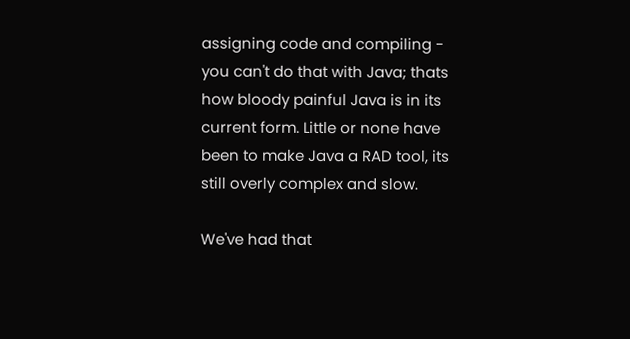assigning code and compiling - you can't do that with Java; thats how bloody painful Java is in its current form. Little or none have been to make Java a RAD tool, its still overly complex and slow.

We've had that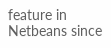feature in Netbeans since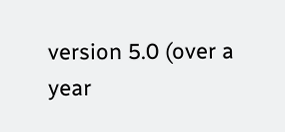version 5.0 (over a year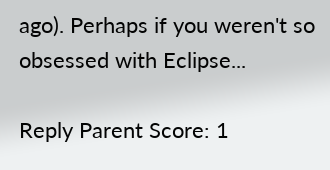ago). Perhaps if you weren't so obsessed with Eclipse...

Reply Parent Score: 1